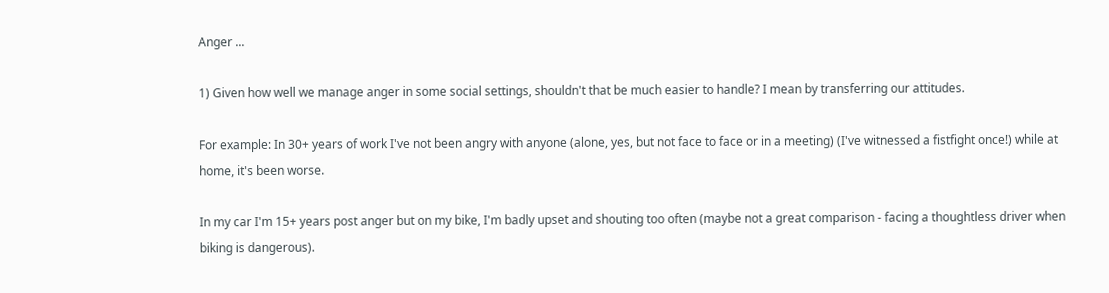Anger ...

1) Given how well we manage anger in some social settings, shouldn't that be much easier to handle? I mean by transferring our attitudes.

For example: In 30+ years of work I've not been angry with anyone (alone, yes, but not face to face or in a meeting) (I've witnessed a fistfight once!) while at home, it's been worse.

In my car I'm 15+ years post anger but on my bike, I'm badly upset and shouting too often (maybe not a great comparison - facing a thoughtless driver when biking is dangerous).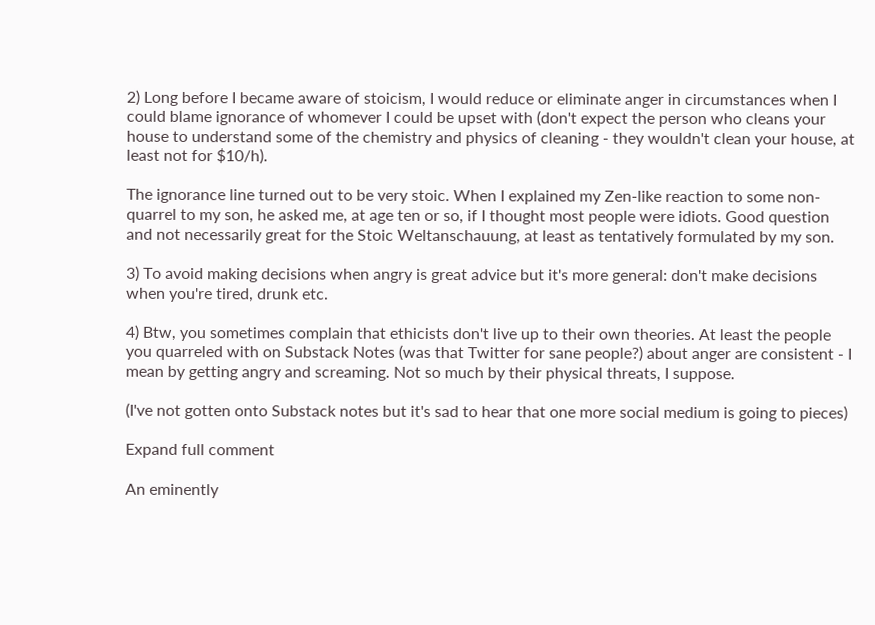2) Long before I became aware of stoicism, I would reduce or eliminate anger in circumstances when I could blame ignorance of whomever I could be upset with (don't expect the person who cleans your house to understand some of the chemistry and physics of cleaning - they wouldn't clean your house, at least not for $10/h).

The ignorance line turned out to be very stoic. When I explained my Zen-like reaction to some non-quarrel to my son, he asked me, at age ten or so, if I thought most people were idiots. Good question and not necessarily great for the Stoic Weltanschauung, at least as tentatively formulated by my son.

3) To avoid making decisions when angry is great advice but it's more general: don't make decisions when you're tired, drunk etc.

4) Btw, you sometimes complain that ethicists don't live up to their own theories. At least the people you quarreled with on Substack Notes (was that Twitter for sane people?) about anger are consistent - I mean by getting angry and screaming. Not so much by their physical threats, I suppose.

(I've not gotten onto Substack notes but it's sad to hear that one more social medium is going to pieces)

Expand full comment

An eminently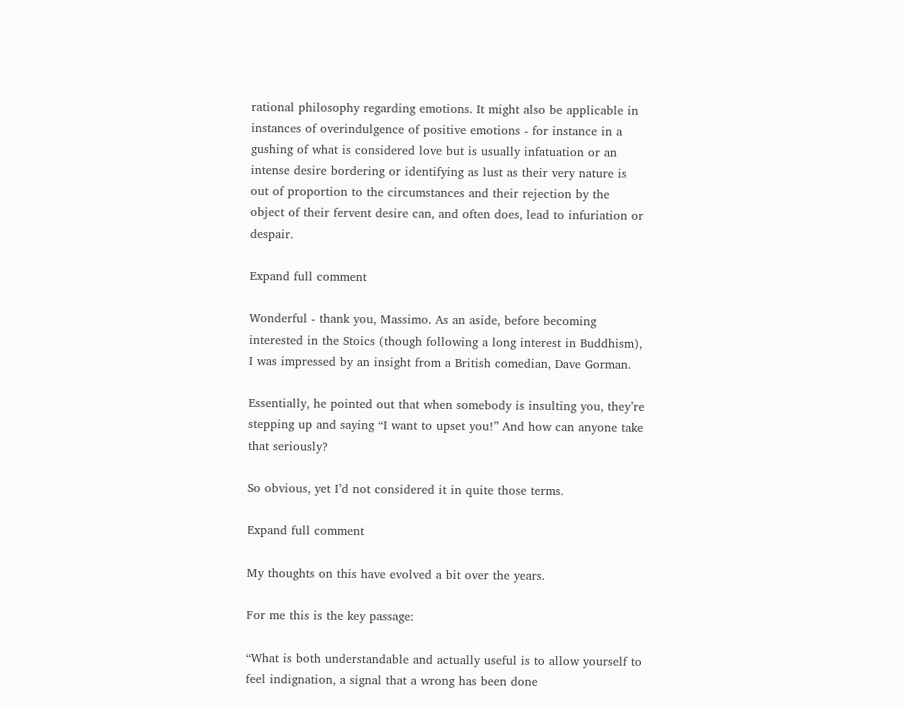rational philosophy regarding emotions. It might also be applicable in instances of overindulgence of positive emotions - for instance in a gushing of what is considered love but is usually infatuation or an intense desire bordering or identifying as lust as their very nature is out of proportion to the circumstances and their rejection by the object of their fervent desire can, and often does, lead to infuriation or despair.

Expand full comment

Wonderful - thank you, Massimo. As an aside, before becoming interested in the Stoics (though following a long interest in Buddhism), I was impressed by an insight from a British comedian, Dave Gorman.

Essentially, he pointed out that when somebody is insulting you, they’re stepping up and saying “I want to upset you!” And how can anyone take that seriously?

So obvious, yet I’d not considered it in quite those terms.

Expand full comment

My thoughts on this have evolved a bit over the years.

For me this is the key passage:

“What is both understandable and actually useful is to allow yourself to feel indignation, a signal that a wrong has been done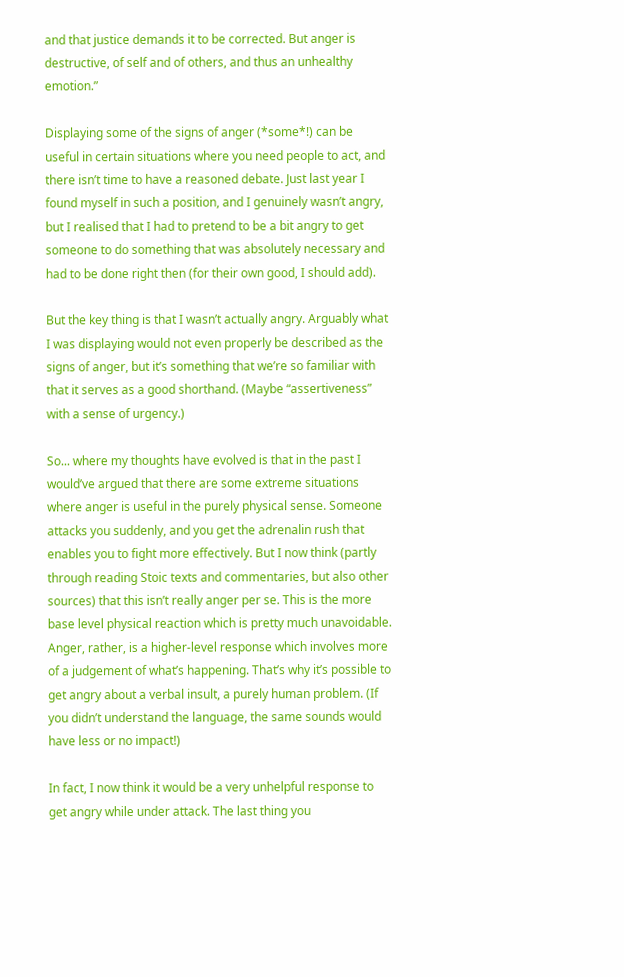and that justice demands it to be corrected. But anger is destructive, of self and of others, and thus an unhealthy emotion.”

Displaying some of the signs of anger (*some*!) can be useful in certain situations where you need people to act, and there isn’t time to have a reasoned debate. Just last year I found myself in such a position, and I genuinely wasn’t angry, but I realised that I had to pretend to be a bit angry to get someone to do something that was absolutely necessary and had to be done right then (for their own good, I should add).

But the key thing is that I wasn’t actually angry. Arguably what I was displaying would not even properly be described as the signs of anger, but it’s something that we’re so familiar with that it serves as a good shorthand. (Maybe “assertiveness” with a sense of urgency.)

So... where my thoughts have evolved is that in the past I would’ve argued that there are some extreme situations where anger is useful in the purely physical sense. Someone attacks you suddenly, and you get the adrenalin rush that enables you to fight more effectively. But I now think (partly through reading Stoic texts and commentaries, but also other sources) that this isn’t really anger per se. This is the more base level physical reaction which is pretty much unavoidable. Anger, rather, is a higher-level response which involves more of a judgement of what’s happening. That’s why it’s possible to get angry about a verbal insult, a purely human problem. (If you didn’t understand the language, the same sounds would have less or no impact!)

In fact, I now think it would be a very unhelpful response to get angry while under attack. The last thing you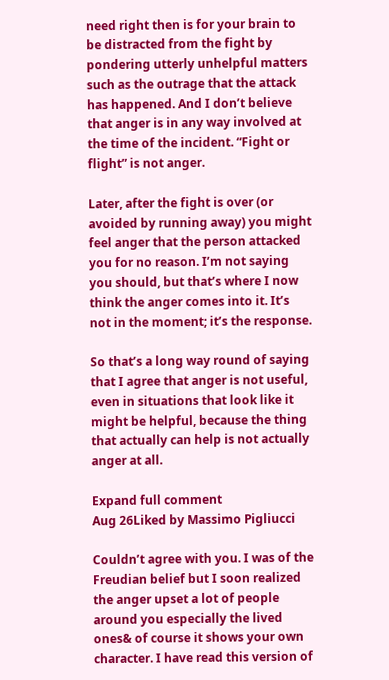need right then is for your brain to be distracted from the fight by pondering utterly unhelpful matters such as the outrage that the attack has happened. And I don’t believe that anger is in any way involved at the time of the incident. “Fight or flight” is not anger.

Later, after the fight is over (or avoided by running away) you might feel anger that the person attacked you for no reason. I’m not saying you should, but that’s where I now think the anger comes into it. It’s not in the moment; it’s the response.

So that’s a long way round of saying that I agree that anger is not useful, even in situations that look like it might be helpful, because the thing that actually can help is not actually anger at all.

Expand full comment
Aug 26Liked by Massimo Pigliucci

Couldn’t agree with you. I was of the Freudian belief but I soon realized the anger upset a lot of people around you especially the lived ones& of course it shows your own character. I have read this version of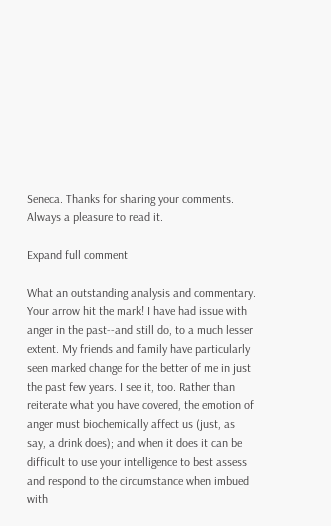Seneca. Thanks for sharing your comments. Always a pleasure to read it.

Expand full comment

What an outstanding analysis and commentary. Your arrow hit the mark! I have had issue with anger in the past--and still do, to a much lesser extent. My friends and family have particularly seen marked change for the better of me in just the past few years. I see it, too. Rather than reiterate what you have covered, the emotion of anger must biochemically affect us (just, as say, a drink does); and when it does it can be difficult to use your intelligence to best assess and respond to the circumstance when imbued with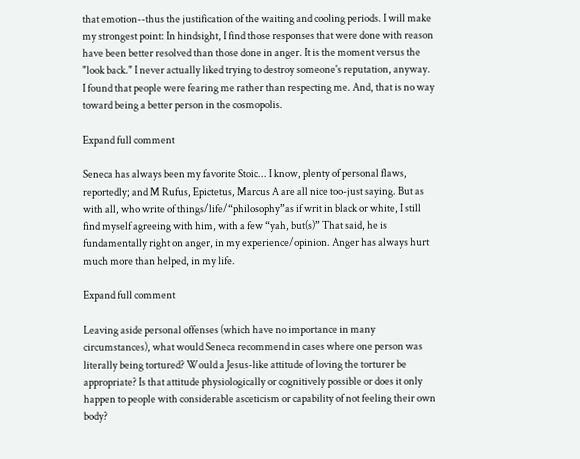that emotion--thus the justification of the waiting and cooling periods. I will make my strongest point: In hindsight, I find those responses that were done with reason have been better resolved than those done in anger. It is the moment versus the "look back." I never actually liked trying to destroy someone's reputation, anyway. I found that people were fearing me rather than respecting me. And, that is no way toward being a better person in the cosmopolis.

Expand full comment

Seneca has always been my favorite Stoic... I know, plenty of personal flaws, reportedly; and M Rufus, Epictetus, Marcus A are all nice too-just saying. But as with all, who write of things/life/“philosophy”as if writ in black or white, I still find myself agreeing with him, with a few “yah, but(s)” That said, he is fundamentally right on anger, in my experience/opinion. Anger has always hurt much more than helped, in my life.

Expand full comment

Leaving aside personal offenses (which have no importance in many circumstances), what would Seneca recommend in cases where one person was literally being tortured? Would a Jesus-like attitude of loving the torturer be appropriate? Is that attitude physiologically or cognitively possible or does it only happen to people with considerable asceticism or capability of not feeling their own body?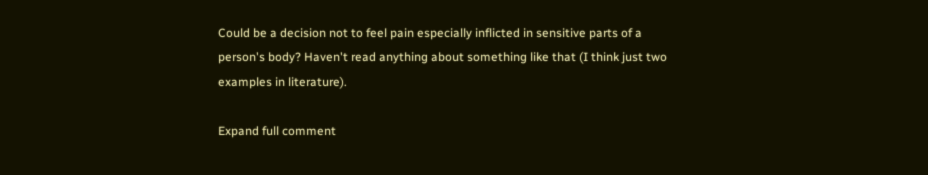Could be a decision not to feel pain especially inflicted in sensitive parts of a person's body? Haven't read anything about something like that (I think just two examples in literature).

Expand full comment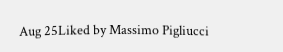Aug 25Liked by Massimo Pigliucci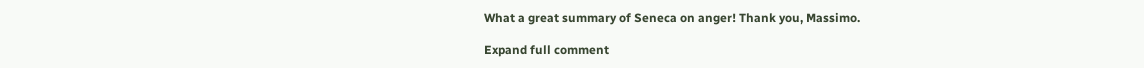What a great summary of Seneca on anger! Thank you, Massimo.

Expand full comment